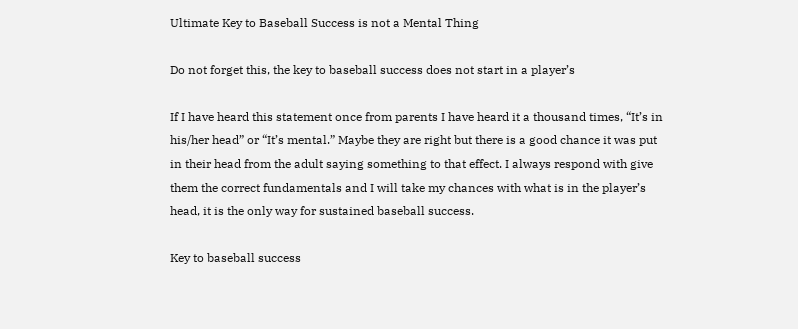Ultimate Key to Baseball Success is not a Mental Thing

Do not forget this, the key to baseball success does not start in a player’s

If I have heard this statement once from parents I have heard it a thousand times, “It’s in his/her head” or “It’s mental.” Maybe they are right but there is a good chance it was put in their head from the adult saying something to that effect. I always respond with give them the correct fundamentals and I will take my chances with what is in the player’s head, it is the only way for sustained baseball success.

Key to baseball success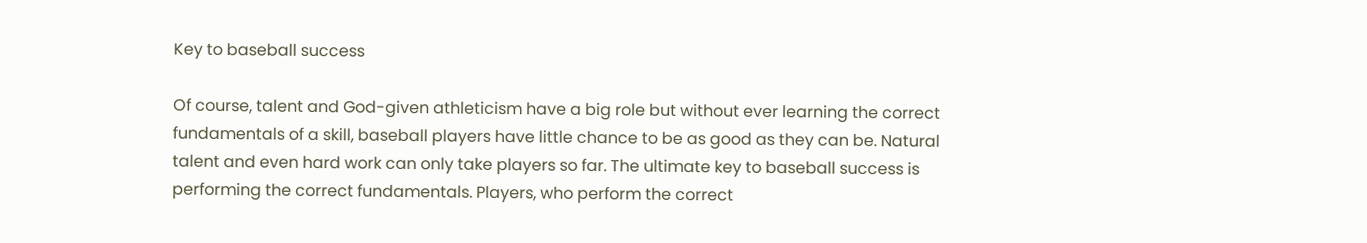Key to baseball success

Of course, talent and God-given athleticism have a big role but without ever learning the correct fundamentals of a skill, baseball players have little chance to be as good as they can be. Natural talent and even hard work can only take players so far. The ultimate key to baseball success is performing the correct fundamentals. Players, who perform the correct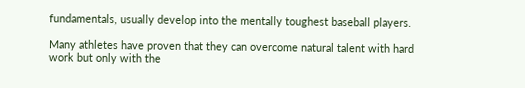fundamentals, usually develop into the mentally toughest baseball players.

Many athletes have proven that they can overcome natural talent with hard work but only with the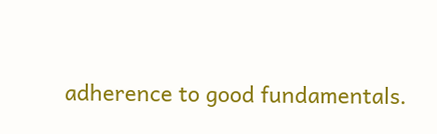adherence to good fundamentals.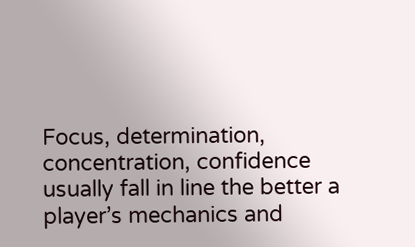Focus, determination, concentration, confidence usually fall in line the better a player’s mechanics and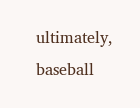ultimately, baseball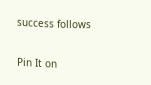success follows

Pin It on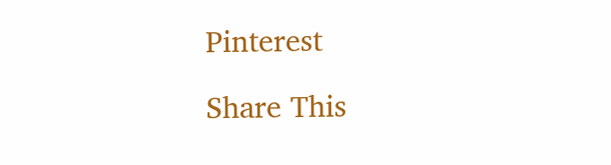Pinterest

Share This